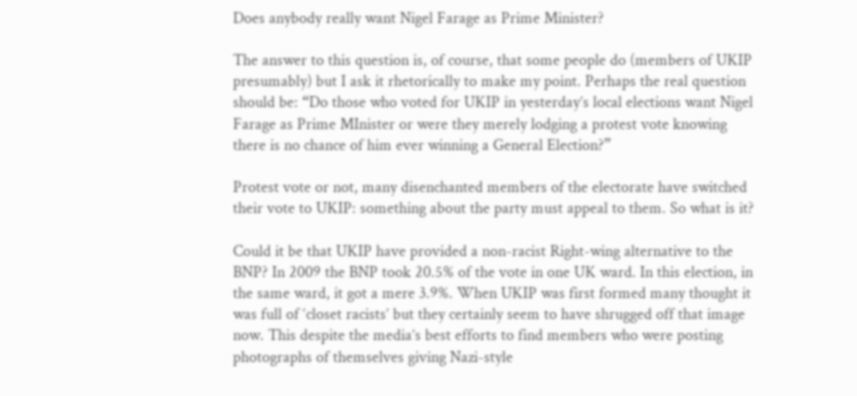Does anybody really want Nigel Farage as Prime Minister?

The answer to this question is, of course, that some people do (members of UKIP presumably) but I ask it rhetorically to make my point. Perhaps the real question should be: “Do those who voted for UKIP in yesterday’s local elections want Nigel Farage as Prime MInister or were they merely lodging a protest vote knowing there is no chance of him ever winning a General Election?”

Protest vote or not, many disenchanted members of the electorate have switched their vote to UKIP: something about the party must appeal to them. So what is it?

Could it be that UKIP have provided a non-racist Right-wing alternative to the BNP? In 2009 the BNP took 20.5% of the vote in one UK ward. In this election, in the same ward, it got a mere 3.9%. When UKIP was first formed many thought it was full of ‘closet racists’ but they certainly seem to have shrugged off that image now. This despite the media’s best efforts to find members who were posting photographs of themselves giving Nazi-style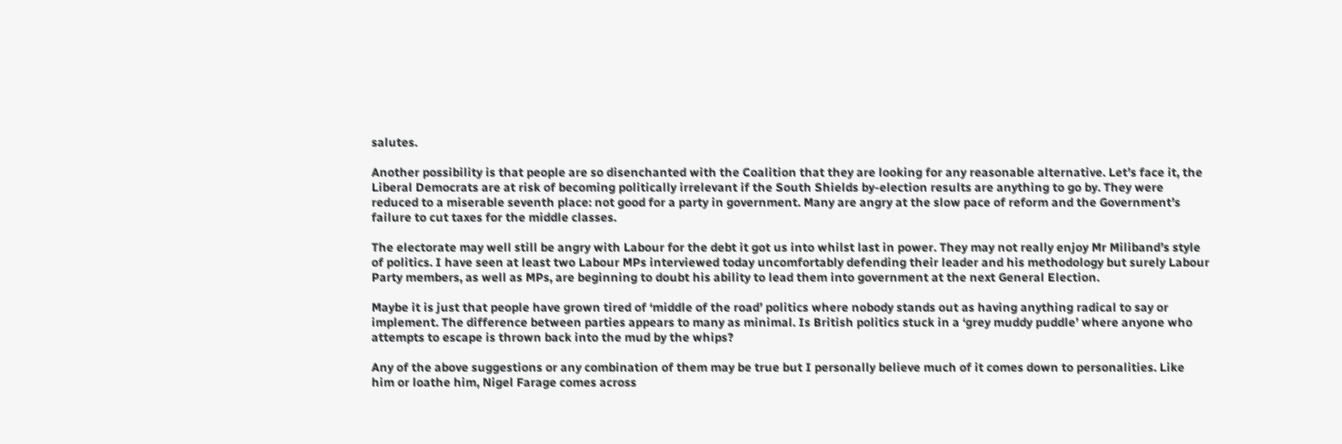salutes.

Another possibility is that people are so disenchanted with the Coalition that they are looking for any reasonable alternative. Let’s face it, the Liberal Democrats are at risk of becoming politically irrelevant if the South Shields by-election results are anything to go by. They were reduced to a miserable seventh place: not good for a party in government. Many are angry at the slow pace of reform and the Government’s failure to cut taxes for the middle classes.

The electorate may well still be angry with Labour for the debt it got us into whilst last in power. They may not really enjoy Mr Miliband’s style of politics. I have seen at least two Labour MPs interviewed today uncomfortably defending their leader and his methodology but surely Labour Party members, as well as MPs, are beginning to doubt his ability to lead them into government at the next General Election.

Maybe it is just that people have grown tired of ‘middle of the road’ politics where nobody stands out as having anything radical to say or implement. The difference between parties appears to many as minimal. Is British politics stuck in a ‘grey muddy puddle’ where anyone who attempts to escape is thrown back into the mud by the whips?

Any of the above suggestions or any combination of them may be true but I personally believe much of it comes down to personalities. Like him or loathe him, Nigel Farage comes across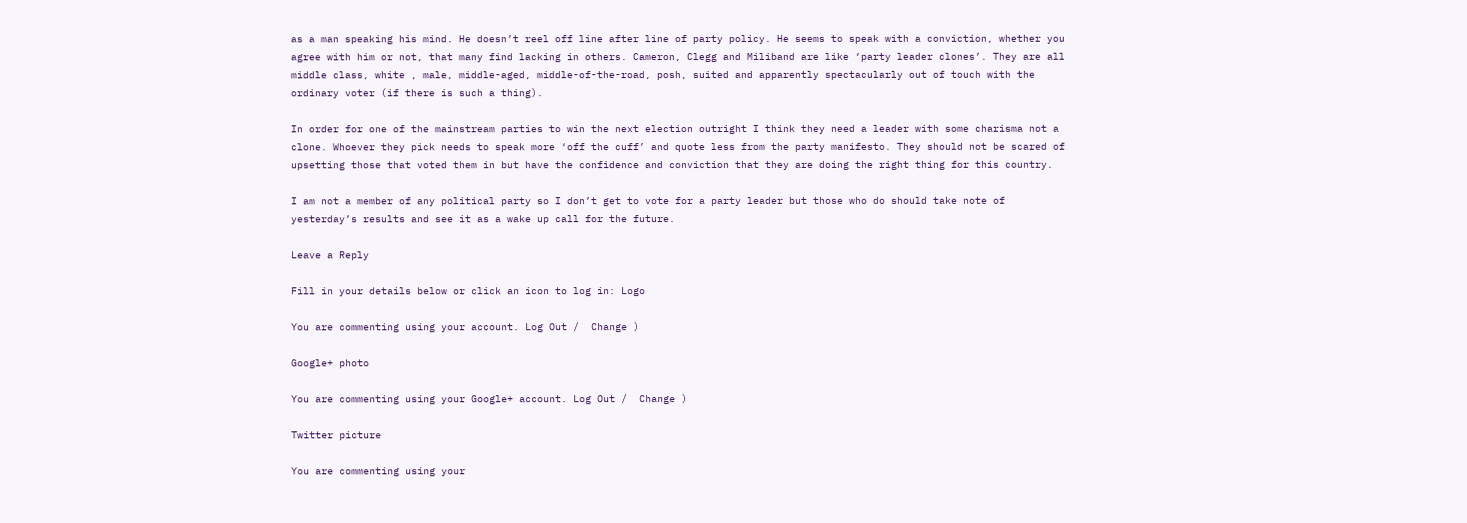as a man speaking his mind. He doesn’t reel off line after line of party policy. He seems to speak with a conviction, whether you agree with him or not, that many find lacking in others. Cameron, Clegg and Miliband are like ‘party leader clones’. They are all middle class, white , male, middle-aged, middle-of-the-road, posh, suited and apparently spectacularly out of touch with the ordinary voter (if there is such a thing).

In order for one of the mainstream parties to win the next election outright I think they need a leader with some charisma not a clone. Whoever they pick needs to speak more ‘off the cuff’ and quote less from the party manifesto. They should not be scared of upsetting those that voted them in but have the confidence and conviction that they are doing the right thing for this country.

I am not a member of any political party so I don’t get to vote for a party leader but those who do should take note of yesterday’s results and see it as a wake up call for the future.

Leave a Reply

Fill in your details below or click an icon to log in: Logo

You are commenting using your account. Log Out /  Change )

Google+ photo

You are commenting using your Google+ account. Log Out /  Change )

Twitter picture

You are commenting using your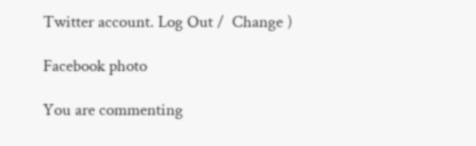Twitter account. Log Out /  Change )

Facebook photo

You are commenting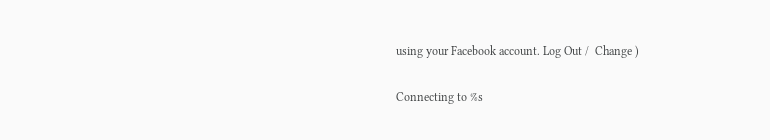using your Facebook account. Log Out /  Change )

Connecting to %s